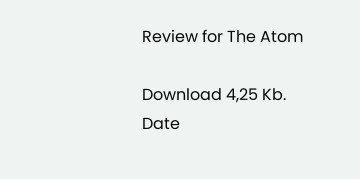Review for The Atom

Download 4,25 Kb.
Date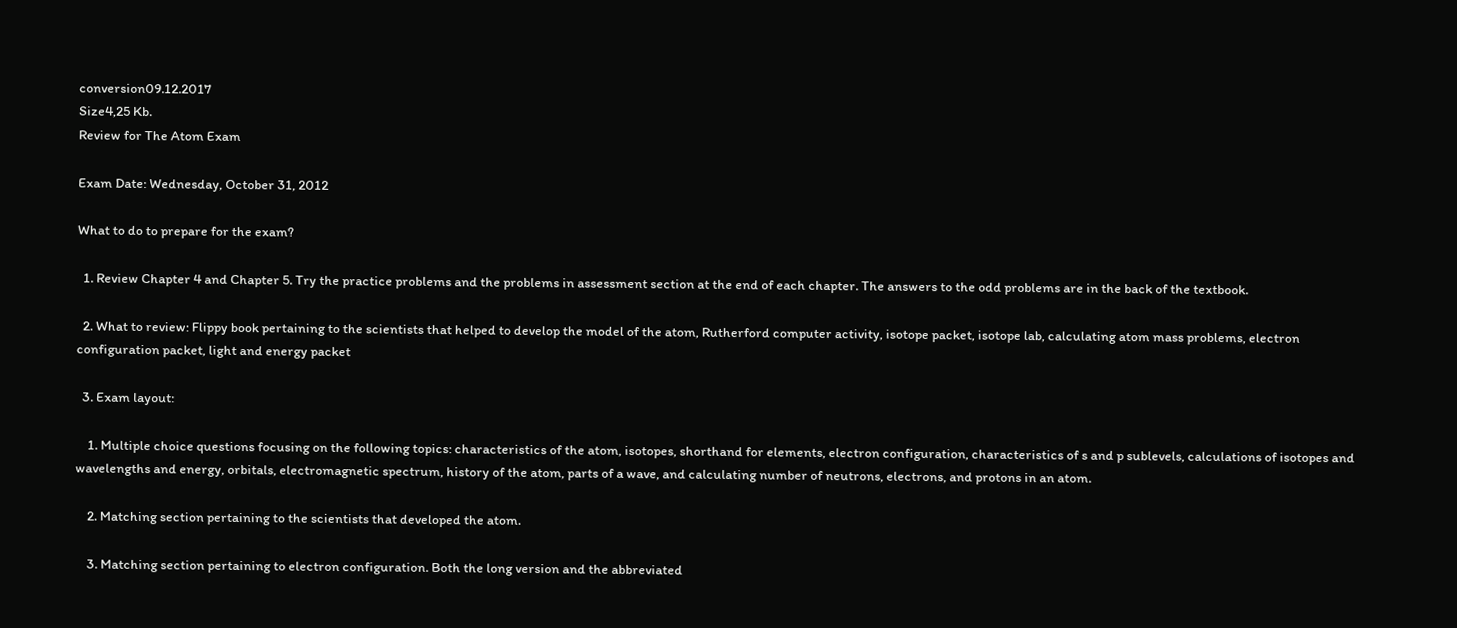conversion09.12.2017
Size4,25 Kb.
Review for The Atom Exam

Exam Date: Wednesday, October 31, 2012

What to do to prepare for the exam?

  1. Review Chapter 4 and Chapter 5. Try the practice problems and the problems in assessment section at the end of each chapter. The answers to the odd problems are in the back of the textbook.

  2. What to review: Flippy book pertaining to the scientists that helped to develop the model of the atom, Rutherford computer activity, isotope packet, isotope lab, calculating atom mass problems, electron configuration packet, light and energy packet

  3. Exam layout:

    1. Multiple choice questions focusing on the following topics: characteristics of the atom, isotopes, shorthand for elements, electron configuration, characteristics of s and p sublevels, calculations of isotopes and wavelengths and energy, orbitals, electromagnetic spectrum, history of the atom, parts of a wave, and calculating number of neutrons, electrons, and protons in an atom.

    2. Matching section pertaining to the scientists that developed the atom.

    3. Matching section pertaining to electron configuration. Both the long version and the abbreviated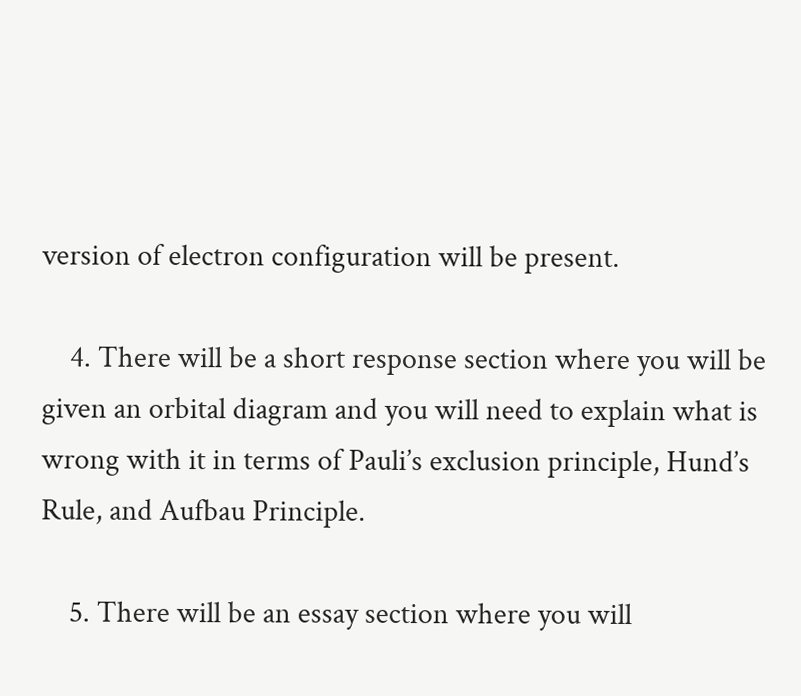version of electron configuration will be present.

    4. There will be a short response section where you will be given an orbital diagram and you will need to explain what is wrong with it in terms of Pauli’s exclusion principle, Hund’s Rule, and Aufbau Principle.

    5. There will be an essay section where you will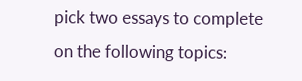pick two essays to complete on the following topics: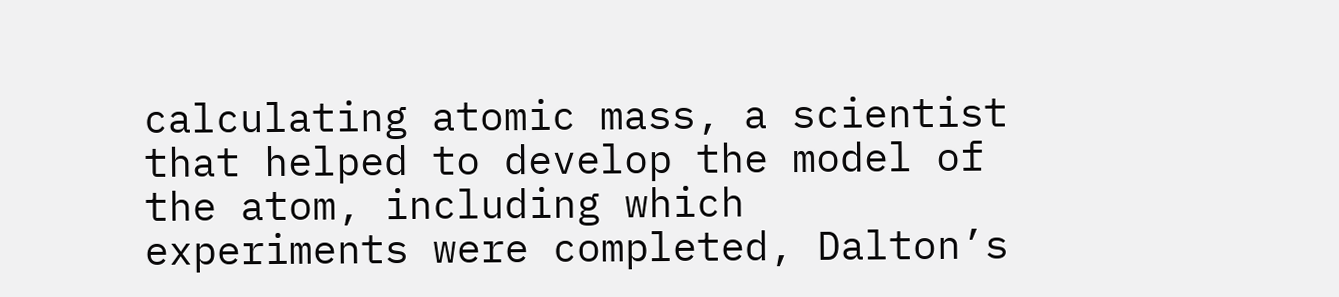calculating atomic mass, a scientist that helped to develop the model of the atom, including which experiments were completed, Dalton’s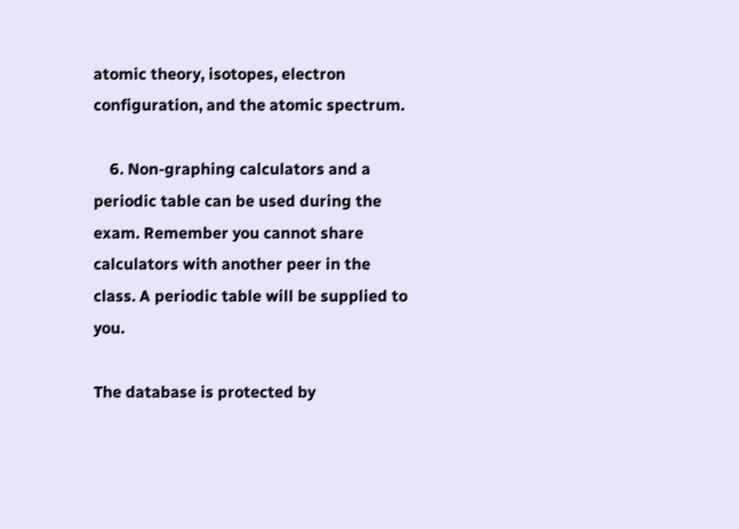atomic theory, isotopes, electron configuration, and the atomic spectrum.

    6. Non-graphing calculators and a periodic table can be used during the exam. Remember you cannot share calculators with another peer in the class. A periodic table will be supplied to you.

The database is protected by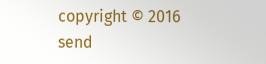copyright © 2016
send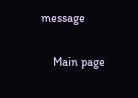message

    Main page